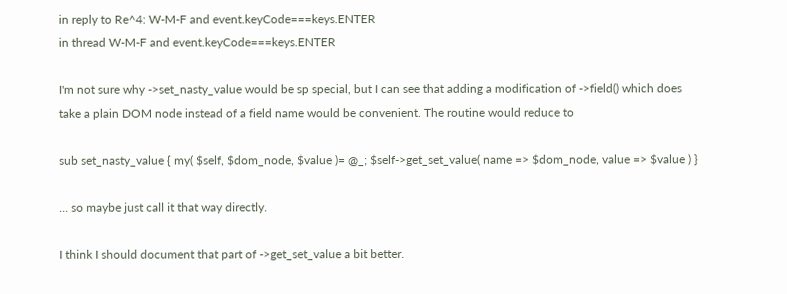in reply to Re^4: W-M-F and event.keyCode===keys.ENTER
in thread W-M-F and event.keyCode===keys.ENTER

I'm not sure why ->set_nasty_value would be sp special, but I can see that adding a modification of ->field() which does take a plain DOM node instead of a field name would be convenient. The routine would reduce to

sub set_nasty_value { my( $self, $dom_node, $value )= @_; $self->get_set_value( name => $dom_node, value => $value ) }

... so maybe just call it that way directly.

I think I should document that part of ->get_set_value a bit better.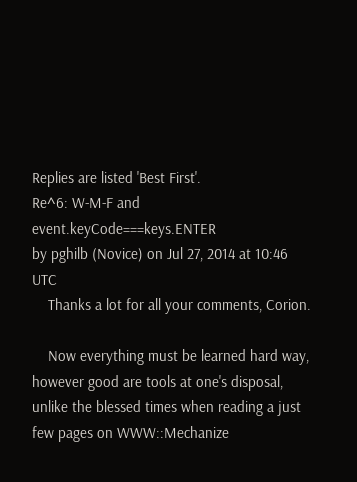Replies are listed 'Best First'.
Re^6: W-M-F and event.keyCode===keys.ENTER
by pghilb (Novice) on Jul 27, 2014 at 10:46 UTC
    Thanks a lot for all your comments, Corion.

    Now everything must be learned hard way, however good are tools at one's disposal, unlike the blessed times when reading a just few pages on WWW::Mechanize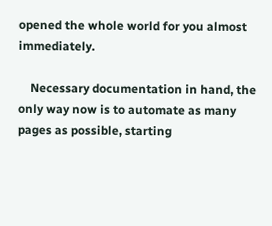opened the whole world for you almost immediately.

    Necessary documentation in hand, the only way now is to automate as many pages as possible, starting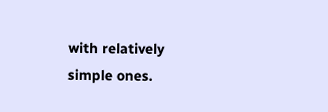with relatively simple ones.